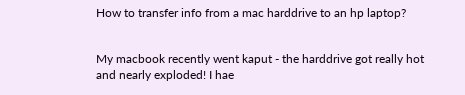How to transfer info from a mac harddrive to an hp laptop?


My macbook recently went kaput - the harddrive got really hot and nearly exploded! I hae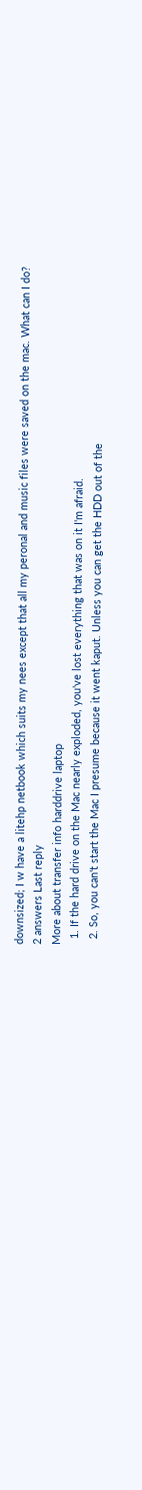downsized; I w have a litehp netbook which suits my nees except that all my peronal and music files were saved on the mac. What can I do?
2 answers Last reply
More about transfer info harddrive laptop
  1. If the hard drive on the Mac nearly exploded, you've lost everything that was on it I'm afraid.
  2. So, you can't start the Mac I presume because it went kaput. Unless you can get the HDD out of the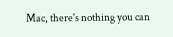Mac, there's nothing you can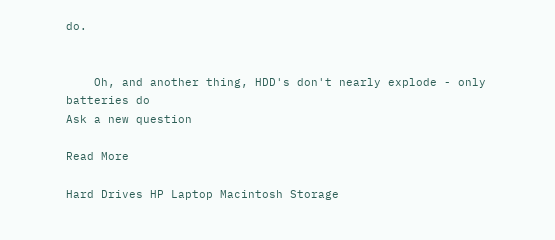do.


    Oh, and another thing, HDD's don't nearly explode - only batteries do
Ask a new question

Read More

Hard Drives HP Laptop Macintosh Storage